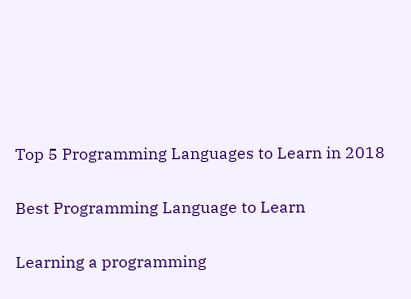Top 5 Programming Languages to Learn in 2018

Best Programming Language to Learn

Learning a programming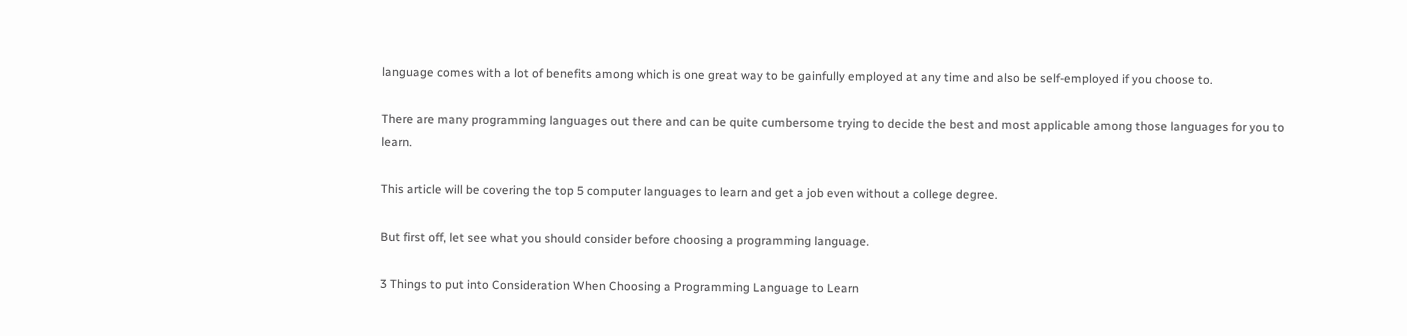language comes with a lot of benefits among which is one great way to be gainfully employed at any time and also be self-employed if you choose to.

There are many programming languages out there and can be quite cumbersome trying to decide the best and most applicable among those languages for you to learn.

This article will be covering the top 5 computer languages to learn and get a job even without a college degree.

But first off, let see what you should consider before choosing a programming language.

3 Things to put into Consideration When Choosing a Programming Language to Learn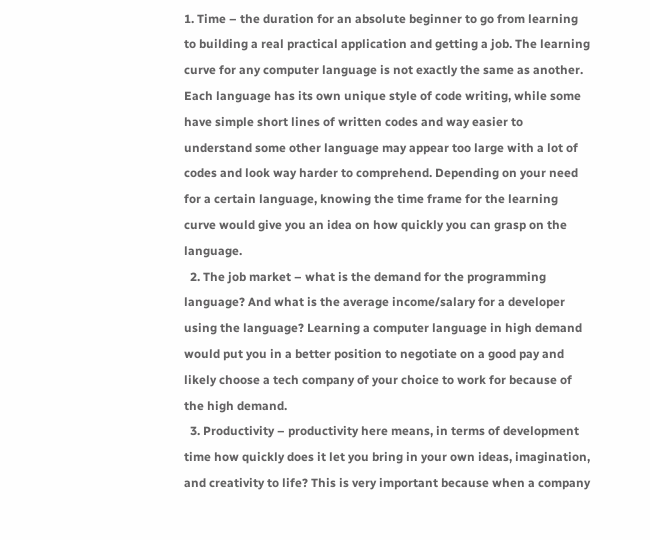1. Time – the duration for an absolute beginner to go from learning to building a real practical application and getting a job. The learning curve for any computer language is not exactly the same as another. Each language has its own unique style of code writing, while some have simple short lines of written codes and way easier to understand some other language may appear too large with a lot of codes and look way harder to comprehend. Depending on your need for a certain language, knowing the time frame for the learning curve would give you an idea on how quickly you can grasp on the language.
  2. The job market – what is the demand for the programming language? And what is the average income/salary for a developer using the language? Learning a computer language in high demand would put you in a better position to negotiate on a good pay and likely choose a tech company of your choice to work for because of the high demand.
  3. Productivity – productivity here means, in terms of development time how quickly does it let you bring in your own ideas, imagination, and creativity to life? This is very important because when a company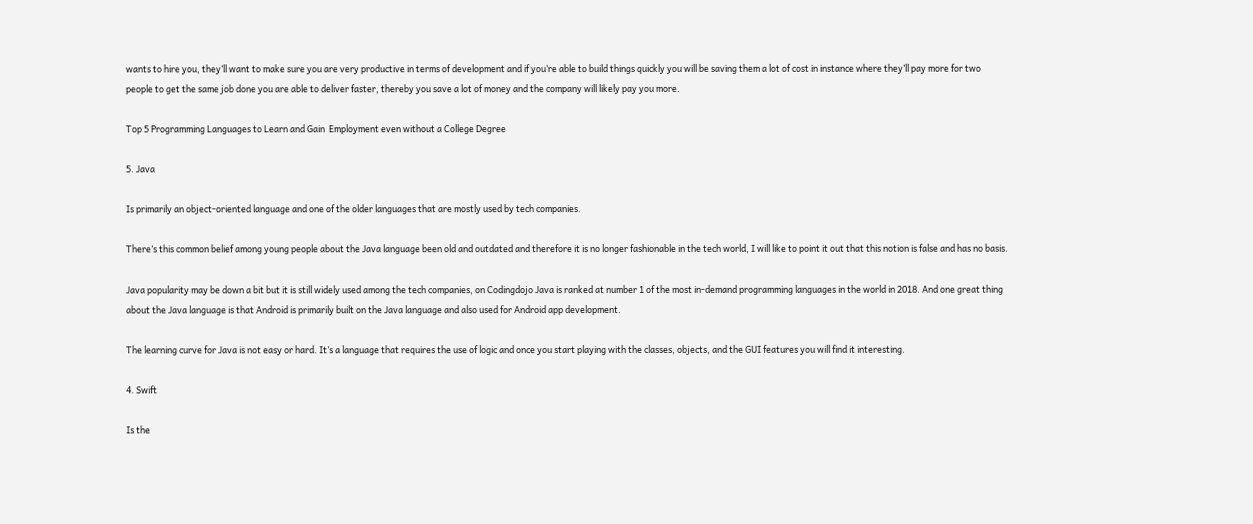wants to hire you, they’ll want to make sure you are very productive in terms of development and if you’re able to build things quickly you will be saving them a lot of cost in instance where they’ll pay more for two people to get the same job done you are able to deliver faster, thereby you save a lot of money and the company will likely pay you more.

Top 5 Programming Languages to Learn and Gain  Employment even without a College Degree

5. Java

Is primarily an object-oriented language and one of the older languages that are mostly used by tech companies.

There’s this common belief among young people about the Java language been old and outdated and therefore it is no longer fashionable in the tech world, I will like to point it out that this notion is false and has no basis.

Java popularity may be down a bit but it is still widely used among the tech companies, on Codingdojo Java is ranked at number 1 of the most in-demand programming languages in the world in 2018. And one great thing about the Java language is that Android is primarily built on the Java language and also used for Android app development.

The learning curve for Java is not easy or hard. It’s a language that requires the use of logic and once you start playing with the classes, objects, and the GUI features you will find it interesting.

4. Swift

Is the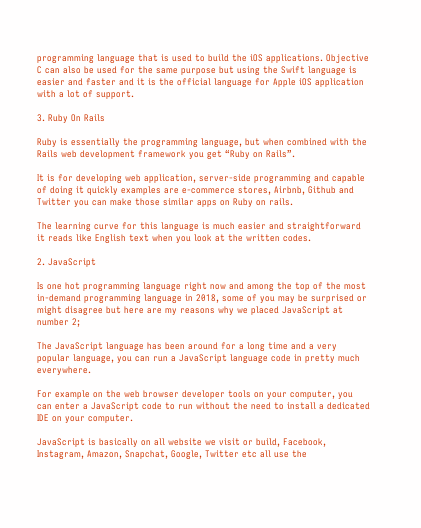programming language that is used to build the iOS applications. Objective C can also be used for the same purpose but using the Swift language is easier and faster and it is the official language for Apple iOS application with a lot of support.

3. Ruby On Rails

Ruby is essentially the programming language, but when combined with the Rails web development framework you get “Ruby on Rails”.

It is for developing web application, server-side programming and capable of doing it quickly examples are e-commerce stores, Airbnb, Github and Twitter you can make those similar apps on Ruby on rails.

The learning curve for this language is much easier and straightforward it reads like English text when you look at the written codes.

2. JavaScript

Is one hot programming language right now and among the top of the most in-demand programming language in 2018, some of you may be surprised or might disagree but here are my reasons why we placed JavaScript at number 2;

The JavaScript language has been around for a long time and a very popular language, you can run a JavaScript language code in pretty much everywhere.

For example on the web browser developer tools on your computer, you can enter a JavaScript code to run without the need to install a dedicated IDE on your computer.

JavaScript is basically on all website we visit or build, Facebook, Instagram, Amazon, Snapchat, Google, Twitter etc all use the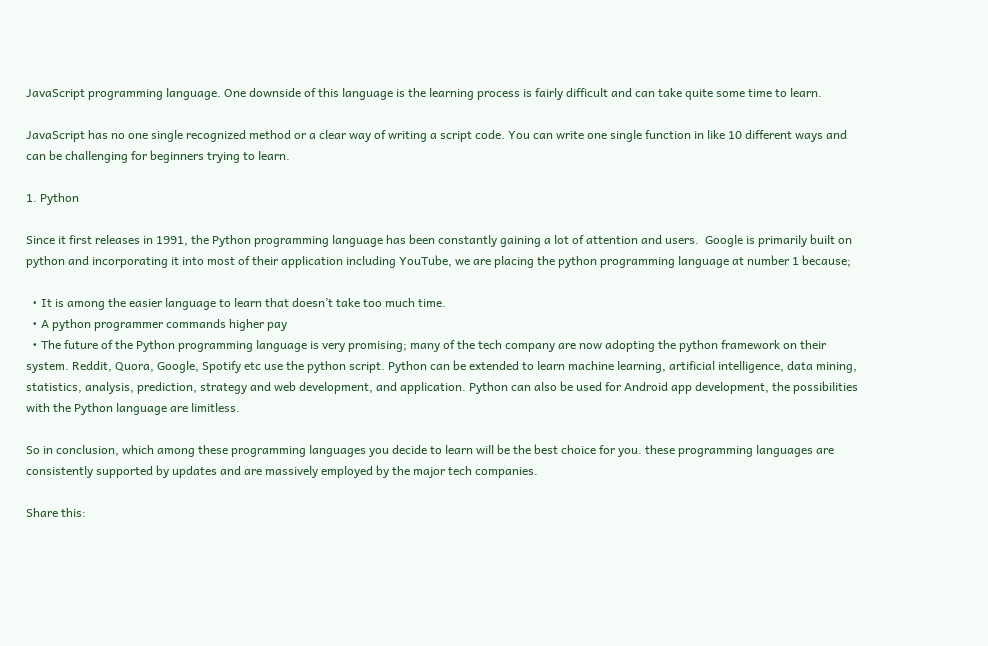JavaScript programming language. One downside of this language is the learning process is fairly difficult and can take quite some time to learn.

JavaScript has no one single recognized method or a clear way of writing a script code. You can write one single function in like 10 different ways and can be challenging for beginners trying to learn.

1. Python

Since it first releases in 1991, the Python programming language has been constantly gaining a lot of attention and users.  Google is primarily built on python and incorporating it into most of their application including YouTube, we are placing the python programming language at number 1 because;

  • It is among the easier language to learn that doesn’t take too much time.
  • A python programmer commands higher pay
  • The future of the Python programming language is very promising; many of the tech company are now adopting the python framework on their system. Reddit, Quora, Google, Spotify etc use the python script. Python can be extended to learn machine learning, artificial intelligence, data mining, statistics, analysis, prediction, strategy and web development, and application. Python can also be used for Android app development, the possibilities with the Python language are limitless.

So in conclusion, which among these programming languages you decide to learn will be the best choice for you. these programming languages are consistently supported by updates and are massively employed by the major tech companies.

Share this: